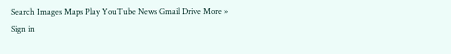Search Images Maps Play YouTube News Gmail Drive More »
Sign in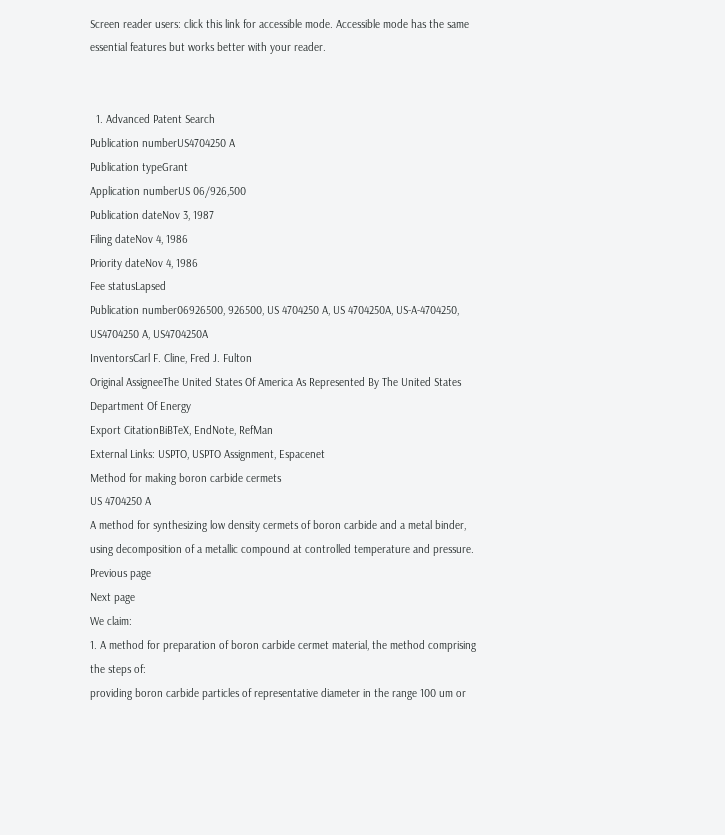Screen reader users: click this link for accessible mode. Accessible mode has the same essential features but works better with your reader.


  1. Advanced Patent Search
Publication numberUS4704250 A
Publication typeGrant
Application numberUS 06/926,500
Publication dateNov 3, 1987
Filing dateNov 4, 1986
Priority dateNov 4, 1986
Fee statusLapsed
Publication number06926500, 926500, US 4704250 A, US 4704250A, US-A-4704250, US4704250 A, US4704250A
InventorsCarl F. Cline, Fred J. Fulton
Original AssigneeThe United States Of America As Represented By The United States Department Of Energy
Export CitationBiBTeX, EndNote, RefMan
External Links: USPTO, USPTO Assignment, Espacenet
Method for making boron carbide cermets
US 4704250 A
A method for synthesizing low density cermets of boron carbide and a metal binder, using decomposition of a metallic compound at controlled temperature and pressure.
Previous page
Next page
We claim:
1. A method for preparation of boron carbide cermet material, the method comprising the steps of:
providing boron carbide particles of representative diameter in the range 100 um or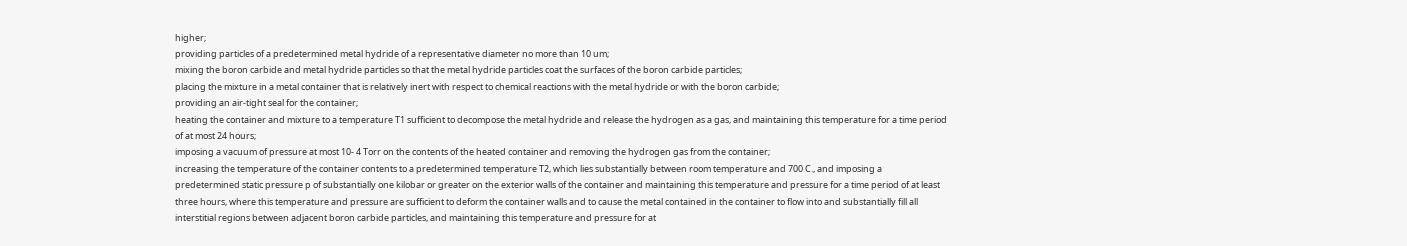higher;
providing particles of a predetermined metal hydride of a representative diameter no more than 10 um;
mixing the boron carbide and metal hydride particles so that the metal hydride particles coat the surfaces of the boron carbide particles;
placing the mixture in a metal container that is relatively inert with respect to chemical reactions with the metal hydride or with the boron carbide;
providing an air-tight seal for the container;
heating the container and mixture to a temperature T1 sufficient to decompose the metal hydride and release the hydrogen as a gas, and maintaining this temperature for a time period of at most 24 hours;
imposing a vacuum of pressure at most 10- 4 Torr on the contents of the heated container and removing the hydrogen gas from the container;
increasing the temperature of the container contents to a predetermined temperature T2, which lies substantially between room temperature and 700 C., and imposing a predetermined static pressure p of substantially one kilobar or greater on the exterior walls of the container and maintaining this temperature and pressure for a time period of at least three hours, where this temperature and pressure are sufficient to deform the container walls and to cause the metal contained in the container to flow into and substantially fill all interstitial regions between adjacent boron carbide particles, and maintaining this temperature and pressure for at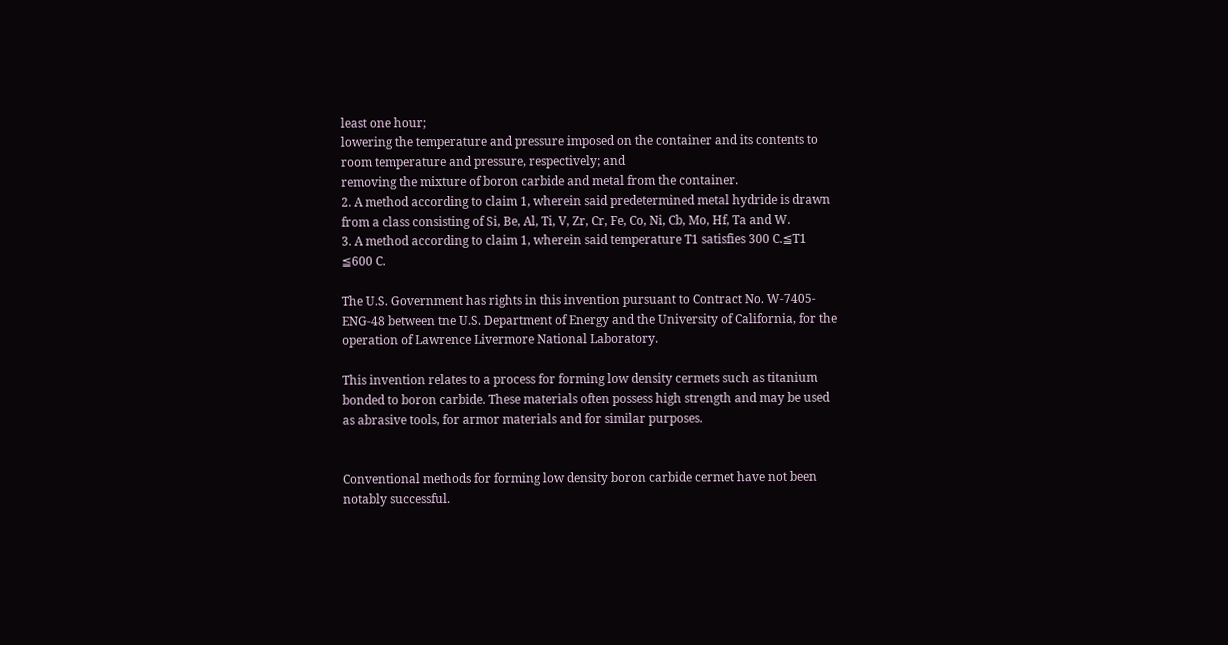least one hour;
lowering the temperature and pressure imposed on the container and its contents to room temperature and pressure, respectively; and
removing the mixture of boron carbide and metal from the container.
2. A method according to claim 1, wherein said predetermined metal hydride is drawn from a class consisting of Si, Be, Al, Ti, V, Zr, Cr, Fe, Co, Ni, Cb, Mo, Hf, Ta and W.
3. A method according to claim 1, wherein said temperature T1 satisfies 300 C.≦T1 ≦600 C.

The U.S. Government has rights in this invention pursuant to Contract No. W-7405-ENG-48 between tne U.S. Department of Energy and the University of California, for the operation of Lawrence Livermore National Laboratory.

This invention relates to a process for forming low density cermets such as titanium bonded to boron carbide. These materials often possess high strength and may be used as abrasive tools, for armor materials and for similar purposes.


Conventional methods for forming low density boron carbide cermet have not been notably successful.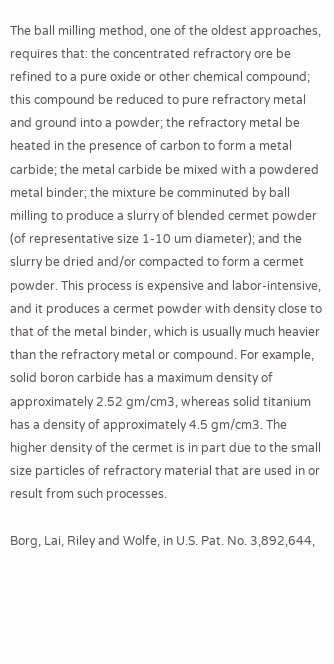The ball milling method, one of the oldest approaches, requires that: the concentrated refractory ore be refined to a pure oxide or other chemical compound; this compound be reduced to pure refractory metal and ground into a powder; the refractory metal be heated in the presence of carbon to form a metal carbide; the metal carbide be mixed with a powdered metal binder; the mixture be comminuted by ball milling to produce a slurry of blended cermet powder (of representative size 1-10 um diameter); and the slurry be dried and/or compacted to form a cermet powder. This process is expensive and labor-intensive, and it produces a cermet powder with density close to that of the metal binder, which is usually much heavier than the refractory metal or compound. For example, solid boron carbide has a maximum density of approximately 2.52 gm/cm3, whereas solid titanium has a density of approximately 4.5 gm/cm3. The higher density of the cermet is in part due to the small size particles of refractory material that are used in or result from such processes.

Borg, Lai, Riley and Wolfe, in U.S. Pat. No. 3,892,644,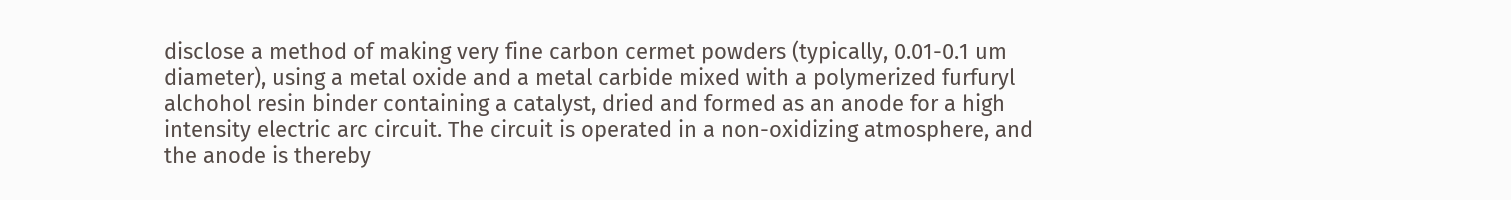disclose a method of making very fine carbon cermet powders (typically, 0.01-0.1 um diameter), using a metal oxide and a metal carbide mixed with a polymerized furfuryl alchohol resin binder containing a catalyst, dried and formed as an anode for a high intensity electric arc circuit. The circuit is operated in a non-oxidizing atmosphere, and the anode is thereby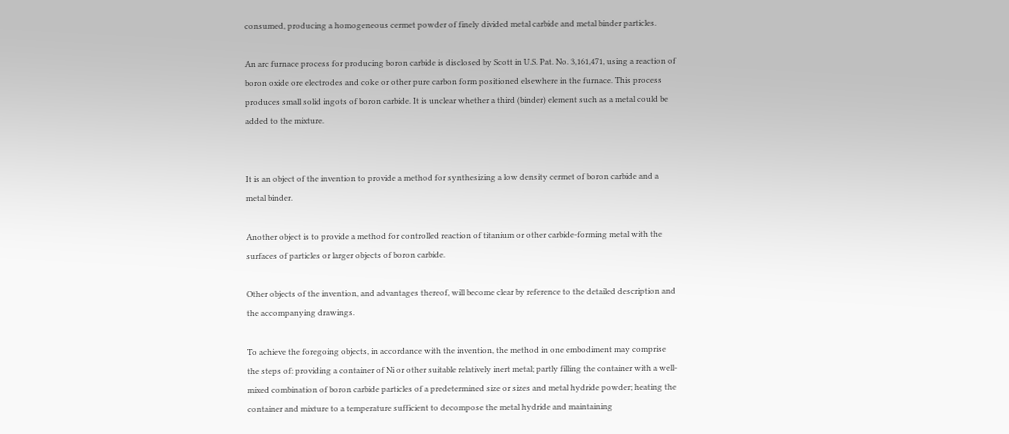consumed, producing a homogeneous cermet powder of finely divided metal carbide and metal binder particles.

An arc furnace process for producing boron carbide is disclosed by Scott in U.S. Pat. No. 3,161,471, using a reaction of boron oxide ore electrodes and coke or other pure carbon form positioned elsewhere in the furnace. This process produces small solid ingots of boron carbide. It is unclear whether a third (binder) element such as a metal could be added to the mixture.


It is an object of the invention to provide a method for synthesizing a low density cermet of boron carbide and a metal binder.

Another object is to provide a method for controlled reaction of titanium or other carbide-forming metal with the surfaces of particles or larger objects of boron carbide.

Other objects of the invention, and advantages thereof, will become clear by reference to the detailed description and the accompanying drawings.

To achieve the foregoing objects, in accordance with the invention, the method in one embodiment may comprise the steps of: providing a container of Ni or other suitable relatively inert metal; partly filling the container with a well-mixed combination of boron carbide particles of a predetermined size or sizes and metal hydride powder; heating the container and mixture to a temperature sufficient to decompose the metal hydride and maintaining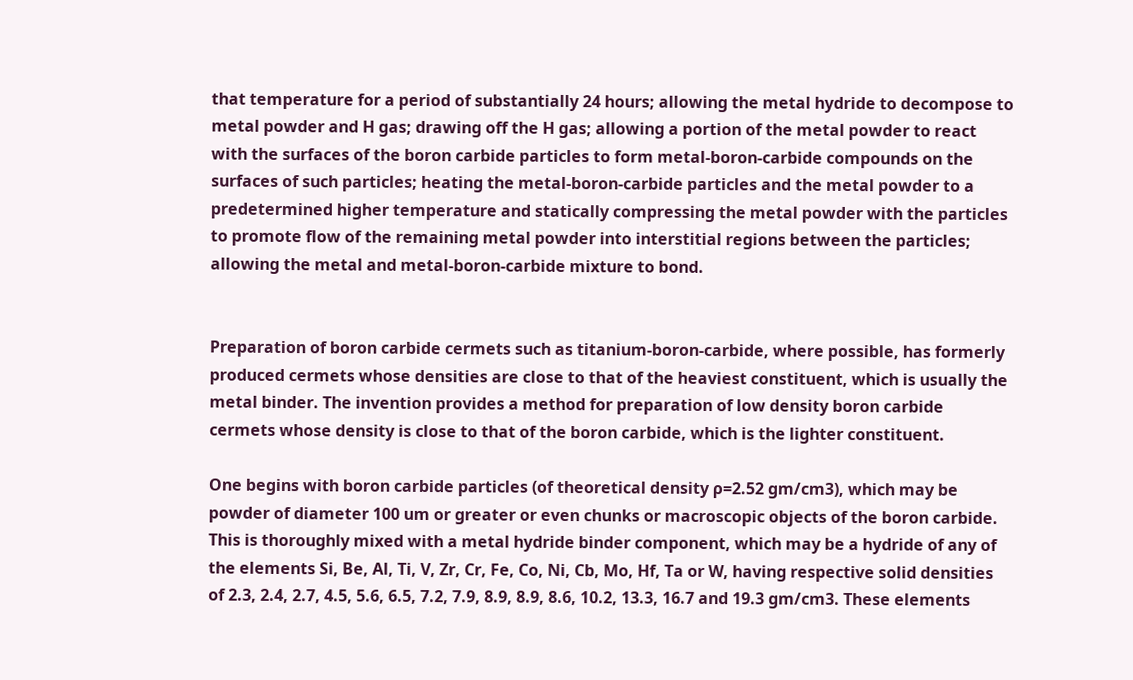that temperature for a period of substantially 24 hours; allowing the metal hydride to decompose to metal powder and H gas; drawing off the H gas; allowing a portion of the metal powder to react with the surfaces of the boron carbide particles to form metal-boron-carbide compounds on the surfaces of such particles; heating the metal-boron-carbide particles and the metal powder to a predetermined higher temperature and statically compressing the metal powder with the particles to promote flow of the remaining metal powder into interstitial regions between the particles; allowing the metal and metal-boron-carbide mixture to bond.


Preparation of boron carbide cermets such as titanium-boron-carbide, where possible, has formerly produced cermets whose densities are close to that of the heaviest constituent, which is usually the metal binder. The invention provides a method for preparation of low density boron carbide cermets whose density is close to that of the boron carbide, which is the lighter constituent.

One begins with boron carbide particles (of theoretical density ρ=2.52 gm/cm3), which may be powder of diameter 100 um or greater or even chunks or macroscopic objects of the boron carbide. This is thoroughly mixed with a metal hydride binder component, which may be a hydride of any of the elements Si, Be, Al, Ti, V, Zr, Cr, Fe, Co, Ni, Cb, Mo, Hf, Ta or W, having respective solid densities of 2.3, 2.4, 2.7, 4.5, 5.6, 6.5, 7.2, 7.9, 8.9, 8.9, 8.6, 10.2, 13.3, 16.7 and 19.3 gm/cm3. These elements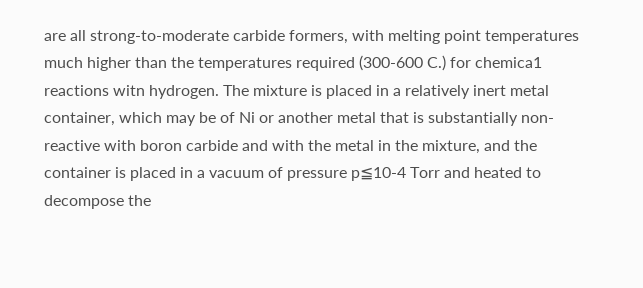are all strong-to-moderate carbide formers, with melting point temperatures much higher than the temperatures required (300-600 C.) for chemica1 reactions witn hydrogen. The mixture is placed in a relatively inert metal container, which may be of Ni or another metal that is substantially non-reactive with boron carbide and with the metal in the mixture, and the container is placed in a vacuum of pressure p≦10-4 Torr and heated to decompose the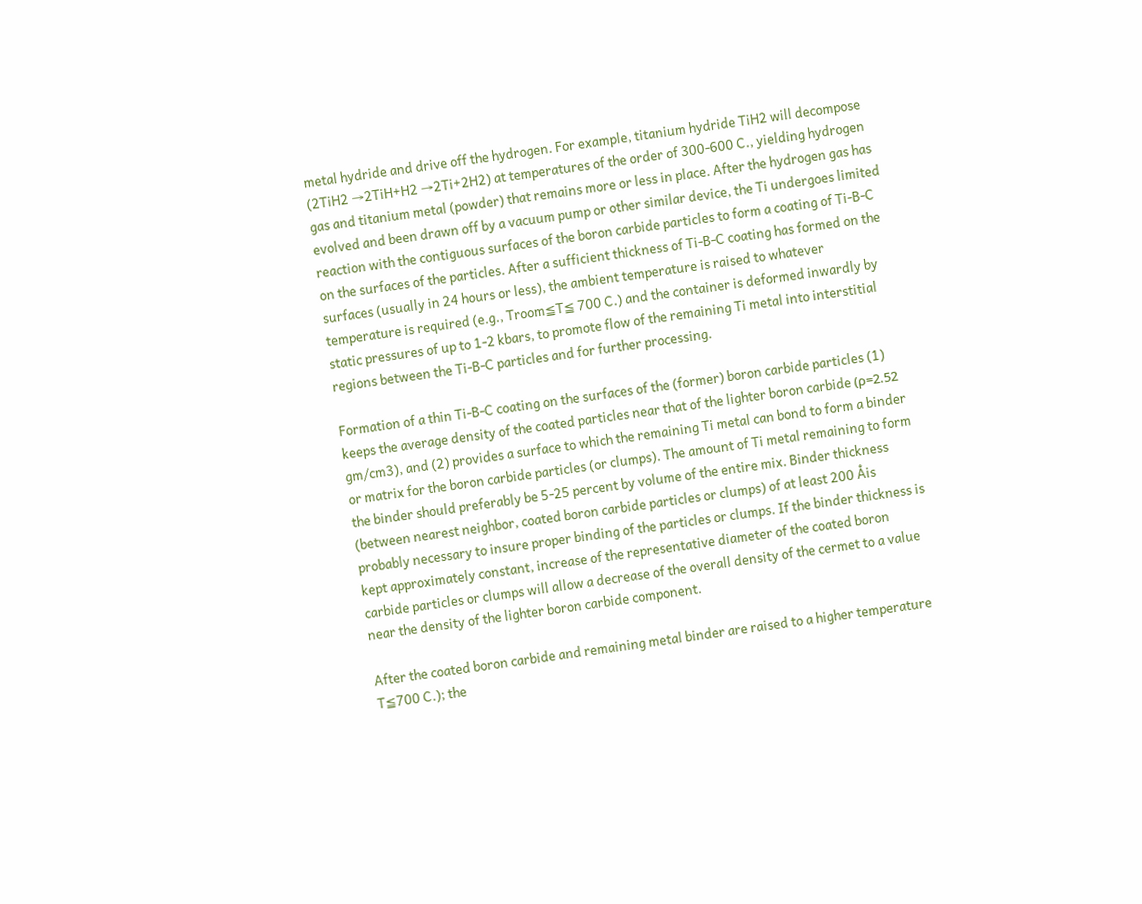metal hydride and drive off the hydrogen. For example, titanium hydride TiH2 will decompose (2TiH2 →2TiH+H2 →2Ti+2H2) at temperatures of the order of 300-600 C., yielding hydrogen gas and titanium metal (powder) that remains more or less in place. After the hydrogen gas has evolved and been drawn off by a vacuum pump or other similar device, the Ti undergoes limited reaction with the contiguous surfaces of the boron carbide particles to form a coating of Ti-B-C on the surfaces of the particles. After a sufficient thickness of Ti-B-C coating has formed on the surfaces (usually in 24 hours or less), the ambient temperature is raised to whatever temperature is required (e.g., Troom≦T≦ 700 C.) and the container is deformed inwardly by static pressures of up to 1-2 kbars, to promote flow of the remaining Ti metal into interstitial regions between the Ti-B-C particles and for further processing.

Formation of a thin Ti-B-C coating on the surfaces of the (former) boron carbide particles (1) keeps the average density of the coated particles near that of the lighter boron carbide (ρ=2.52 gm/cm3), and (2) provides a surface to which the remaining Ti metal can bond to form a binder or matrix for the boron carbide particles (or clumps). The amount of Ti metal remaining to form the binder should preferably be 5-25 percent by volume of the entire mix. Binder thickness (between nearest neighbor, coated boron carbide particles or clumps) of at least 200 Åis probably necessary to insure proper binding of the particles or clumps. If the binder thickness is kept approximately constant, increase of the representative diameter of the coated boron carbide particles or clumps will allow a decrease of the overall density of the cermet to a value near the density of the lighter boron carbide component.

After the coated boron carbide and remaining metal binder are raised to a higher temperature T≦700 C.); the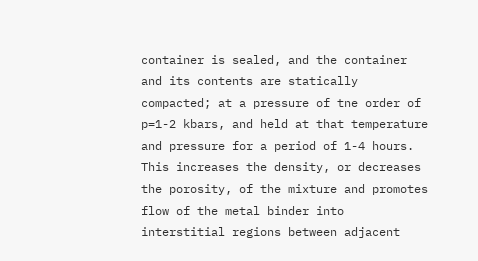container is sealed, and the container and its contents are statically compacted; at a pressure of tne order of p=1-2 kbars, and held at that temperature and pressure for a period of 1-4 hours. This increases the density, or decreases the porosity, of the mixture and promotes flow of the metal binder into interstitial regions between adjacent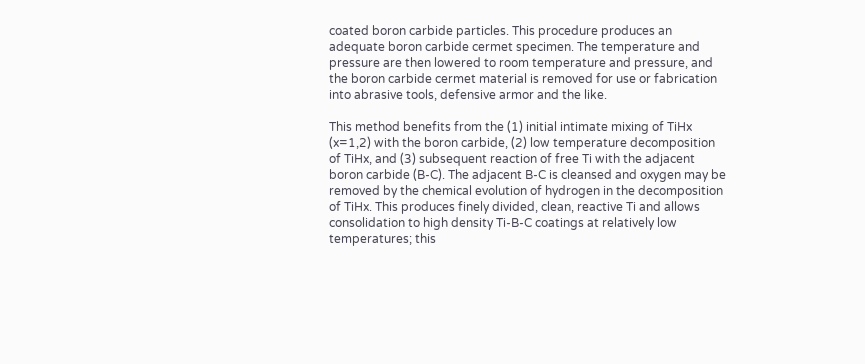coated boron carbide particles. This procedure produces an adequate boron carbide cermet specimen. The temperature and pressure are then lowered to room temperature and pressure, and the boron carbide cermet material is removed for use or fabrication into abrasive tools, defensive armor and the like.

This method benefits from the (1) initial intimate mixing of TiHx (x=1,2) with the boron carbide, (2) low temperature decomposition of TiHx, and (3) subsequent reaction of free Ti with the adjacent boron carbide (B-C). The adjacent B-C is cleansed and oxygen may be removed by the chemical evolution of hydrogen in the decomposition of TiHx. This produces finely divided, clean, reactive Ti and allows consolidation to high density Ti-B-C coatings at relatively low temperatures; this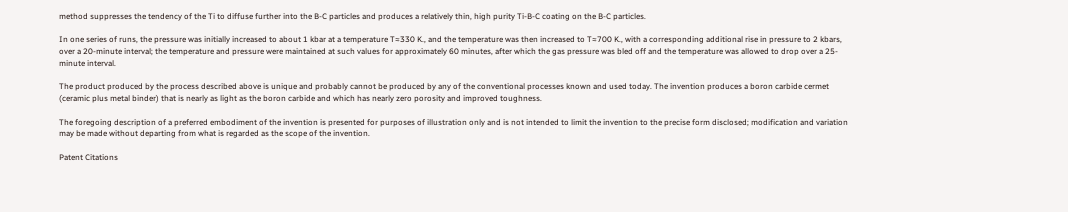method suppresses the tendency of the Ti to diffuse further into the B-C particles and produces a relatively thin, high purity Ti-B-C coating on the B-C particles.

In one series of runs, the pressure was initially increased to about 1 kbar at a temperature T≈330 K., and the temperature was then increased to T≈700 K., with a corresponding additional rise in pressure to 2 kbars, over a 20-minute interval; the temperature and pressure were maintained at such values for approximately 60 minutes, after which the gas pressure was bled off and the temperature was allowed to drop over a 25-minute interval.

The product produced by the process described above is unique and probably cannot be produced by any of the conventional processes known and used today. The invention produces a boron carbide cermet (ceramic plus metal binder) that is nearly as light as the boron carbide and which has nearly zero porosity and improved toughness.

The foregoing description of a preferred embodiment of the invention is presented for purposes of illustration only and is not intended to limit the invention to the precise form disclosed; modification and variation may be made without departing from what is regarded as the scope of the invention.

Patent Citations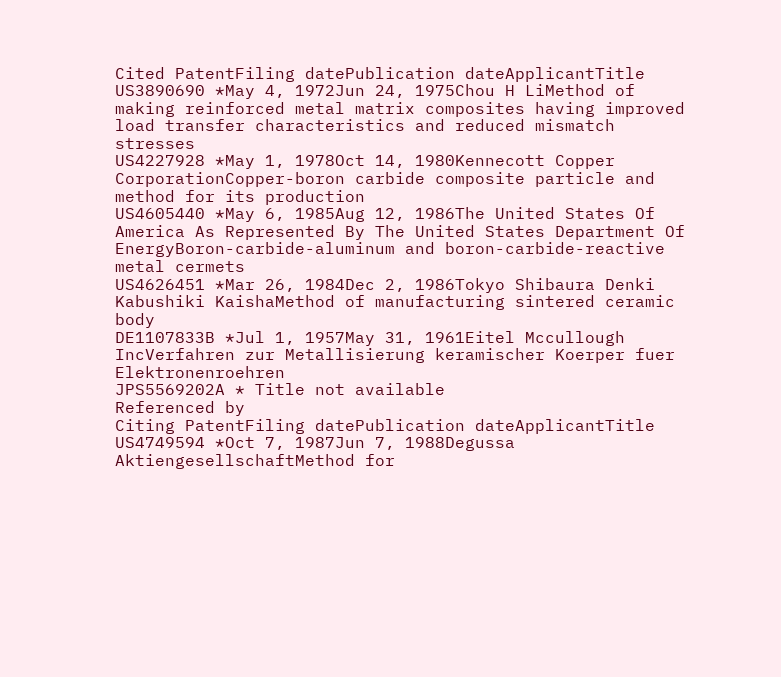Cited PatentFiling datePublication dateApplicantTitle
US3890690 *May 4, 1972Jun 24, 1975Chou H LiMethod of making reinforced metal matrix composites having improved load transfer characteristics and reduced mismatch stresses
US4227928 *May 1, 1978Oct 14, 1980Kennecott Copper CorporationCopper-boron carbide composite particle and method for its production
US4605440 *May 6, 1985Aug 12, 1986The United States Of America As Represented By The United States Department Of EnergyBoron-carbide-aluminum and boron-carbide-reactive metal cermets
US4626451 *Mar 26, 1984Dec 2, 1986Tokyo Shibaura Denki Kabushiki KaishaMethod of manufacturing sintered ceramic body
DE1107833B *Jul 1, 1957May 31, 1961Eitel Mccullough IncVerfahren zur Metallisierung keramischer Koerper fuer Elektronenroehren
JPS5569202A * Title not available
Referenced by
Citing PatentFiling datePublication dateApplicantTitle
US4749594 *Oct 7, 1987Jun 7, 1988Degussa AktiengesellschaftMethod for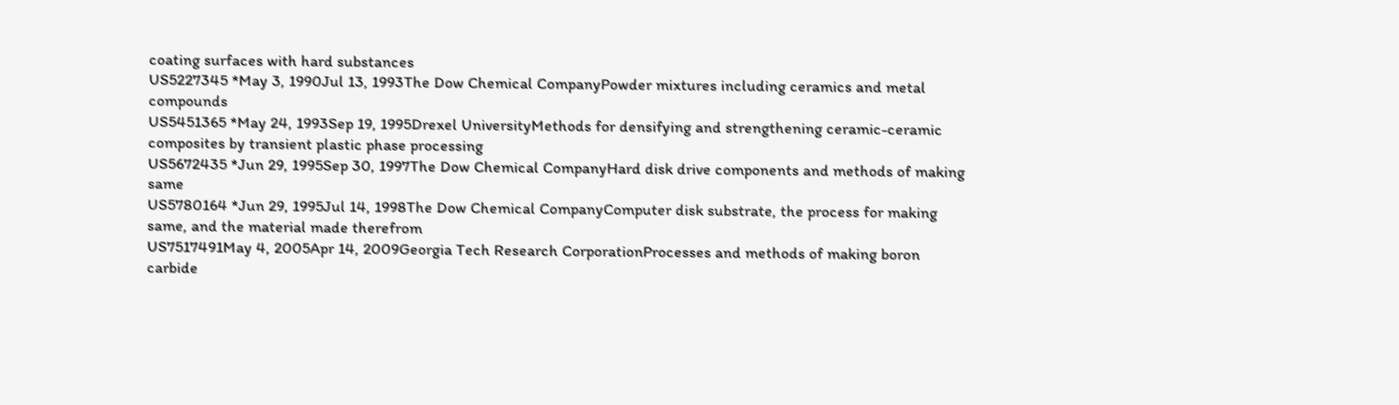coating surfaces with hard substances
US5227345 *May 3, 1990Jul 13, 1993The Dow Chemical CompanyPowder mixtures including ceramics and metal compounds
US5451365 *May 24, 1993Sep 19, 1995Drexel UniversityMethods for densifying and strengthening ceramic-ceramic composites by transient plastic phase processing
US5672435 *Jun 29, 1995Sep 30, 1997The Dow Chemical CompanyHard disk drive components and methods of making same
US5780164 *Jun 29, 1995Jul 14, 1998The Dow Chemical CompanyComputer disk substrate, the process for making same, and the material made therefrom
US7517491May 4, 2005Apr 14, 2009Georgia Tech Research CorporationProcesses and methods of making boron carbide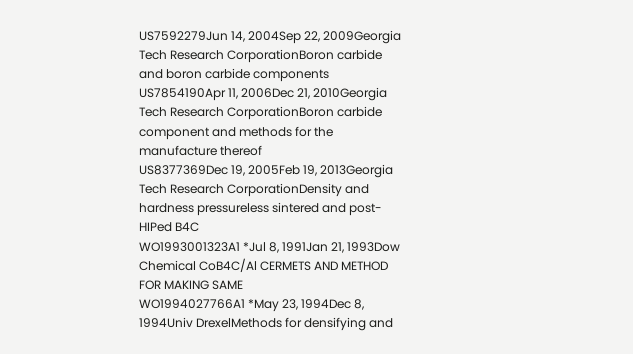US7592279Jun 14, 2004Sep 22, 2009Georgia Tech Research CorporationBoron carbide and boron carbide components
US7854190Apr 11, 2006Dec 21, 2010Georgia Tech Research CorporationBoron carbide component and methods for the manufacture thereof
US8377369Dec 19, 2005Feb 19, 2013Georgia Tech Research CorporationDensity and hardness pressureless sintered and post-HIPed B4C
WO1993001323A1 *Jul 8, 1991Jan 21, 1993Dow Chemical CoB4C/Al CERMETS AND METHOD FOR MAKING SAME
WO1994027766A1 *May 23, 1994Dec 8, 1994Univ DrexelMethods for densifying and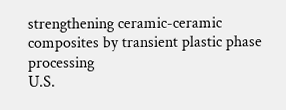strengthening ceramic-ceramic composites by transient plastic phase processing
U.S.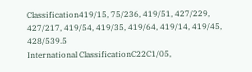Classification419/15, 75/236, 419/51, 427/229, 427/217, 419/54, 419/35, 419/64, 419/14, 419/45, 428/539.5
International ClassificationC22C1/05,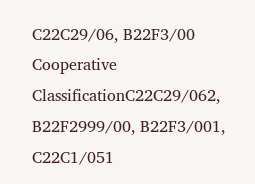C22C29/06, B22F3/00
Cooperative ClassificationC22C29/062, B22F2999/00, B22F3/001, C22C1/051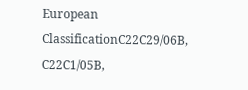European ClassificationC22C29/06B, C22C1/05B,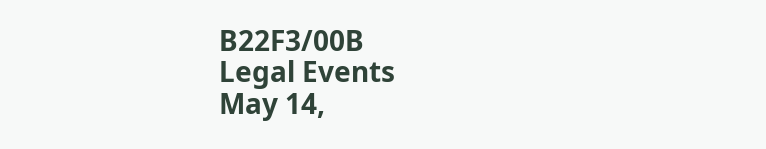B22F3/00B
Legal Events
May 14,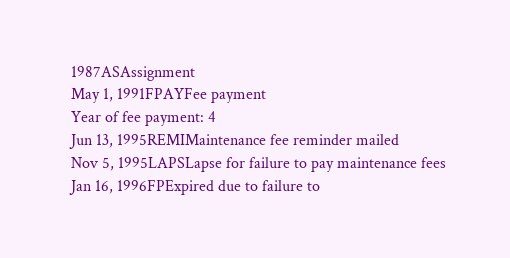1987ASAssignment
May 1, 1991FPAYFee payment
Year of fee payment: 4
Jun 13, 1995REMIMaintenance fee reminder mailed
Nov 5, 1995LAPSLapse for failure to pay maintenance fees
Jan 16, 1996FPExpired due to failure to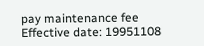pay maintenance fee
Effective date: 19951108